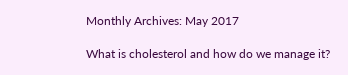Monthly Archives: May 2017

What is cholesterol and how do we manage it?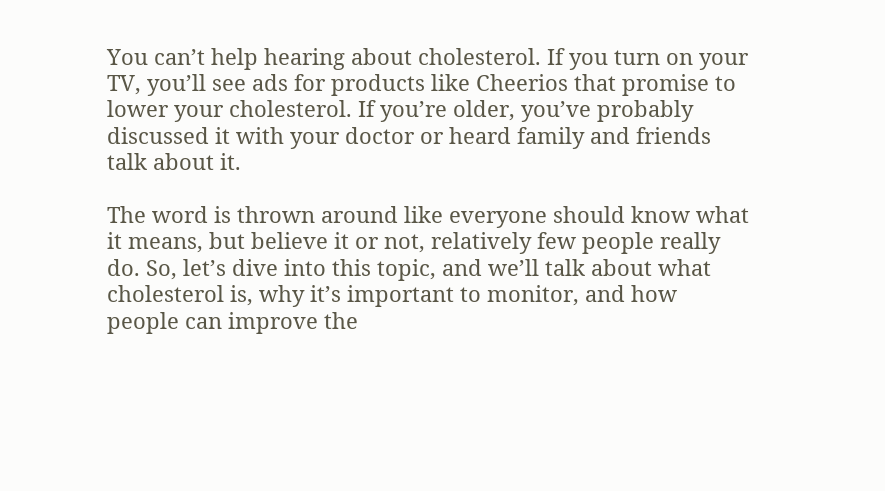You can’t help hearing about cholesterol. If you turn on your TV, you’ll see ads for products like Cheerios that promise to lower your cholesterol. If you’re older, you’ve probably discussed it with your doctor or heard family and friends talk about it.

The word is thrown around like everyone should know what it means, but believe it or not, relatively few people really do. So, let’s dive into this topic, and we’ll talk about what cholesterol is, why it’s important to monitor, and how people can improve the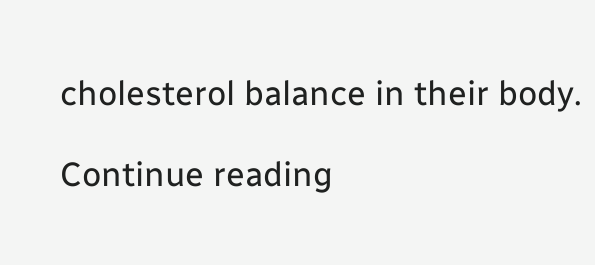cholesterol balance in their body.

Continue reading